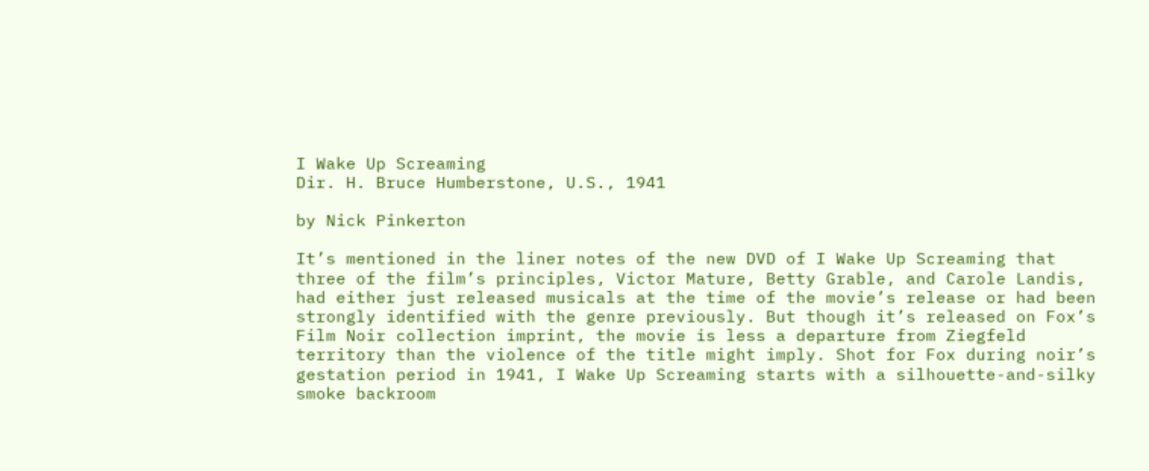I Wake Up Screaming
Dir. H. Bruce Humberstone, U.S., 1941

by Nick Pinkerton

It’s mentioned in the liner notes of the new DVD of I Wake Up Screaming that three of the film’s principles, Victor Mature, Betty Grable, and Carole Landis, had either just released musicals at the time of the movie’s release or had been strongly identified with the genre previously. But though it’s released on Fox’s Film Noir collection imprint, the movie is less a departure from Ziegfeld territory than the violence of the title might imply. Shot for Fox during noir’s gestation period in 1941, I Wake Up Screaming starts with a silhouette-and-silky smoke backroom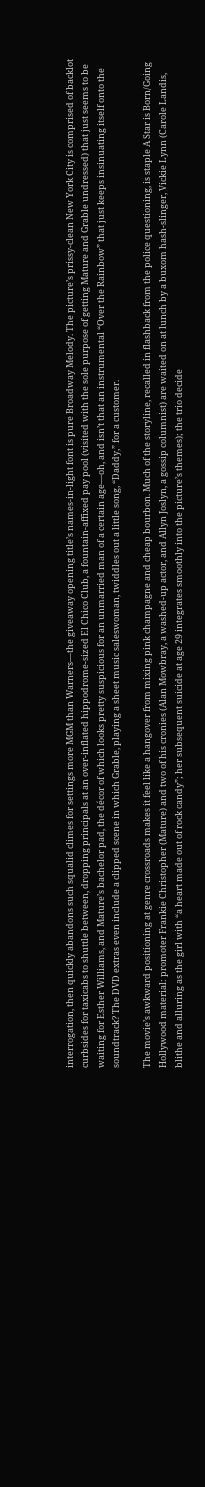interrogation, then quickly abandons such squalid climes for settings more MGM than Warners—the giveaway opening title’s names-in-light font is pure Broadway Melody. The picture’s prissy-clean New York City is comprised of backlot curbsides for taxicabs to shuttle between, dropping principals at an over-inflated hippodrome-sized El Chico Club, a fountain-affixed pay pool (visited with the sole purpose of getting Mature and Grable undressed) that just seems to be waiting for Esther Williams, and Mature’s bachelor pad, the décor of which looks pretty suspicious for an unmarried man of a certain age—oh, and isn’t that an instrumental “Over the Rainbow” that just keeps insinuating itself onto the soundtrack? The DVD extras even include a clipped scene in which Grable, playing a sheet music saleswoman, twiddles out a little song, “Daddy,” for a customer.

The movie’s awkward positioning at genre crossroads makes it feel like a hangover from mixing pink champagne and cheap bourbon. Much of the storyline, recalled in flashback from the police questioning, is staple A Star is Born/Going Hollywood material: promoter Frankie Christopher (Mature) and two of his cronies (Alan Mowbray, a washed-up actor, and Allyn Joslyn, a gossip columnist) are waited on at lunch by a buxom hash-slinger, Vickie Lynn (Carole Landis, blithe and alluring as the girl with “a heart made out of rock candy”; her subsequent suicide at age 29 integrates smoothly into the picture’s themes); the trio decide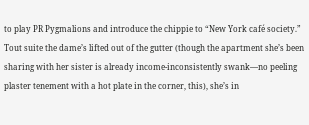to play PR Pygmalions and introduce the chippie to “New York café society.” Tout suite the dame’s lifted out of the gutter (though the apartment she’s been sharing with her sister is already income-inconsistently swank—no peeling plaster tenement with a hot plate in the corner, this), she’s in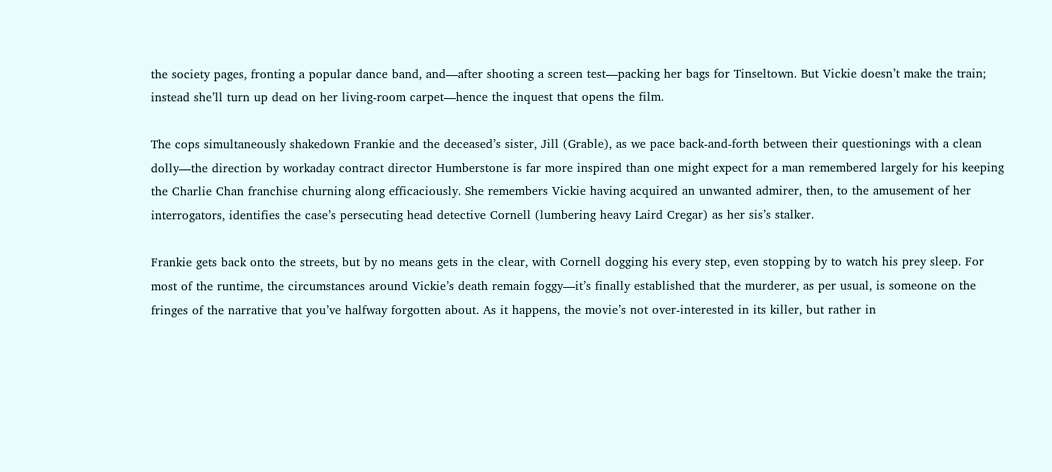the society pages, fronting a popular dance band, and—after shooting a screen test—packing her bags for Tinseltown. But Vickie doesn’t make the train; instead she’ll turn up dead on her living-room carpet—hence the inquest that opens the film.

The cops simultaneously shakedown Frankie and the deceased’s sister, Jill (Grable), as we pace back-and-forth between their questionings with a clean dolly—the direction by workaday contract director Humberstone is far more inspired than one might expect for a man remembered largely for his keeping the Charlie Chan franchise churning along efficaciously. She remembers Vickie having acquired an unwanted admirer, then, to the amusement of her interrogators, identifies the case’s persecuting head detective Cornell (lumbering heavy Laird Cregar) as her sis’s stalker.

Frankie gets back onto the streets, but by no means gets in the clear, with Cornell dogging his every step, even stopping by to watch his prey sleep. For most of the runtime, the circumstances around Vickie’s death remain foggy—it’s finally established that the murderer, as per usual, is someone on the fringes of the narrative that you’ve halfway forgotten about. As it happens, the movie’s not over-interested in its killer, but rather in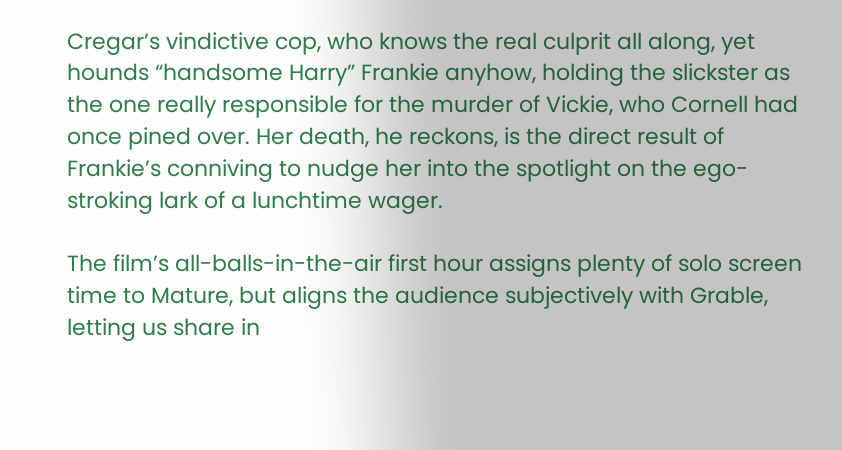Cregar’s vindictive cop, who knows the real culprit all along, yet hounds “handsome Harry” Frankie anyhow, holding the slickster as the one really responsible for the murder of Vickie, who Cornell had once pined over. Her death, he reckons, is the direct result of Frankie’s conniving to nudge her into the spotlight on the ego-stroking lark of a lunchtime wager.

The film’s all-balls-in-the-air first hour assigns plenty of solo screen time to Mature, but aligns the audience subjectively with Grable, letting us share in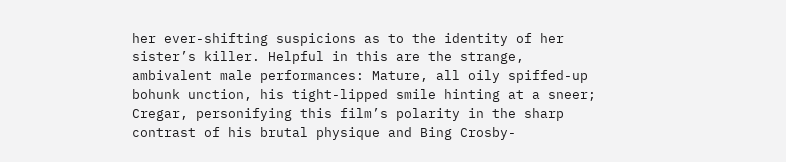her ever-shifting suspicions as to the identity of her sister’s killer. Helpful in this are the strange, ambivalent male performances: Mature, all oily spiffed-up bohunk unction, his tight-lipped smile hinting at a sneer; Cregar, personifying this film’s polarity in the sharp contrast of his brutal physique and Bing Crosby-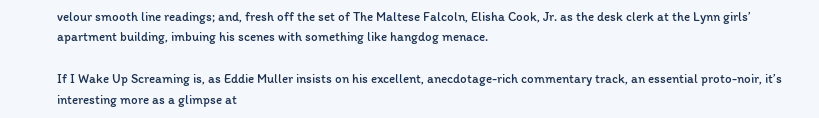velour smooth line readings; and, fresh off the set of The Maltese Falcoln, Elisha Cook, Jr. as the desk clerk at the Lynn girls’ apartment building, imbuing his scenes with something like hangdog menace.

If I Wake Up Screaming is, as Eddie Muller insists on his excellent, anecdotage-rich commentary track, an essential proto-noir, it’s interesting more as a glimpse at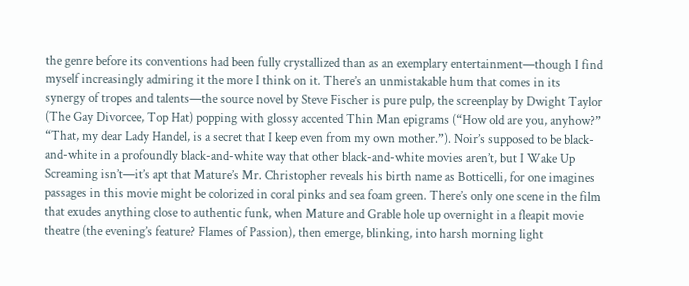the genre before its conventions had been fully crystallized than as an exemplary entertainment—though I find myself increasingly admiring it the more I think on it. There’s an unmistakable hum that comes in its synergy of tropes and talents—the source novel by Steve Fischer is pure pulp, the screenplay by Dwight Taylor (The Gay Divorcee, Top Hat) popping with glossy accented Thin Man epigrams (“How old are you, anyhow?” “That, my dear Lady Handel, is a secret that I keep even from my own mother.”). Noir’s supposed to be black-and-white in a profoundly black-and-white way that other black-and-white movies aren’t, but I Wake Up Screaming isn’t—it’s apt that Mature’s Mr. Christopher reveals his birth name as Botticelli, for one imagines passages in this movie might be colorized in coral pinks and sea foam green. There’s only one scene in the film that exudes anything close to authentic funk, when Mature and Grable hole up overnight in a fleapit movie theatre (the evening’s feature? Flames of Passion), then emerge, blinking, into harsh morning light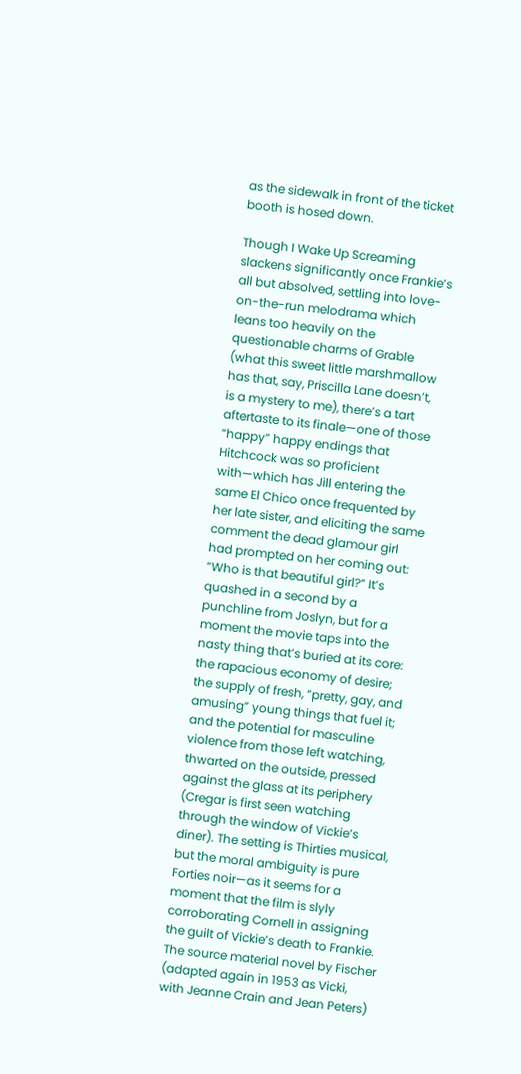as the sidewalk in front of the ticket booth is hosed down.

Though I Wake Up Screaming slackens significantly once Frankie’s all but absolved, settling into love-on-the-run melodrama which leans too heavily on the questionable charms of Grable (what this sweet little marshmallow has that, say, Priscilla Lane doesn’t, is a mystery to me), there’s a tart aftertaste to its finale—one of those “happy” happy endings that Hitchcock was so proficient with—which has Jill entering the same El Chico once frequented by her late sister, and eliciting the same comment the dead glamour girl had prompted on her coming out: “Who is that beautiful girl?” It’s quashed in a second by a punchline from Joslyn, but for a moment the movie taps into the nasty thing that’s buried at its core: the rapacious economy of desire; the supply of fresh, “pretty, gay, and amusing” young things that fuel it; and the potential for masculine violence from those left watching, thwarted on the outside, pressed against the glass at its periphery (Cregar is first seen watching through the window of Vickie’s diner). The setting is Thirties musical, but the moral ambiguity is pure Forties noir—as it seems for a moment that the film is slyly corroborating Cornell in assigning the guilt of Vickie’s death to Frankie. The source material novel by Fischer (adapted again in 1953 as Vicki, with Jeanne Crain and Jean Peters)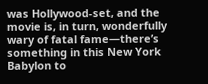was Hollywood-set, and the movie is, in turn, wonderfully wary of fatal fame—there’s something in this New York Babylon to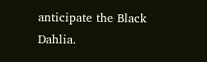anticipate the Black Dahlia.